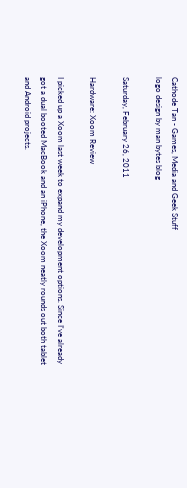Cathode Tan - Games, Media and Geek Stuff
logo design by man bytes blog

Saturday, February 26, 2011

Hardware: Xoom Review

I picked up a Xoom last week to expand my development options. Since I've already got a dual booted MacBook and an iPhone, the Xoom neatly rounds out both tablet and Android projects.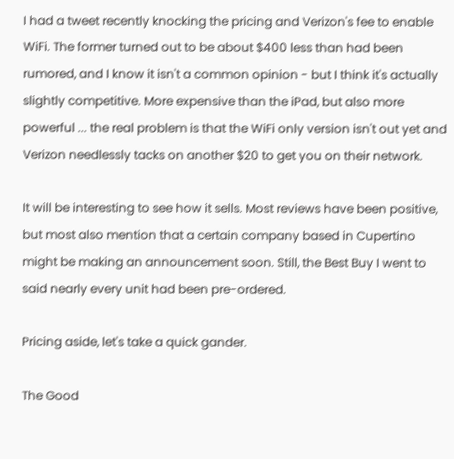I had a tweet recently knocking the pricing and Verizon's fee to enable WiFi. The former turned out to be about $400 less than had been rumored, and I know it isn't a common opinion - but I think it's actually slightly competitive. More expensive than the iPad, but also more powerful ... the real problem is that the WiFi only version isn't out yet and Verizon needlessly tacks on another $20 to get you on their network.

It will be interesting to see how it sells. Most reviews have been positive, but most also mention that a certain company based in Cupertino might be making an announcement soon. Still, the Best Buy I went to said nearly every unit had been pre-ordered.

Pricing aside, let's take a quick gander.

The Good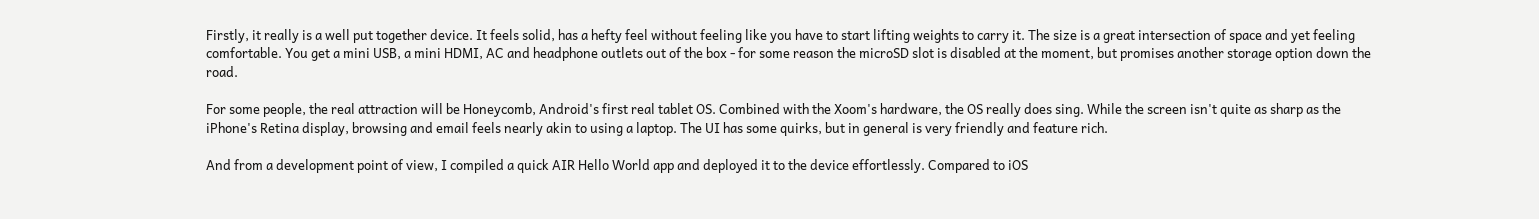Firstly, it really is a well put together device. It feels solid, has a hefty feel without feeling like you have to start lifting weights to carry it. The size is a great intersection of space and yet feeling comfortable. You get a mini USB, a mini HDMI, AC and headphone outlets out of the box - for some reason the microSD slot is disabled at the moment, but promises another storage option down the road.

For some people, the real attraction will be Honeycomb, Android's first real tablet OS. Combined with the Xoom's hardware, the OS really does sing. While the screen isn't quite as sharp as the iPhone's Retina display, browsing and email feels nearly akin to using a laptop. The UI has some quirks, but in general is very friendly and feature rich.

And from a development point of view, I compiled a quick AIR Hello World app and deployed it to the device effortlessly. Compared to iOS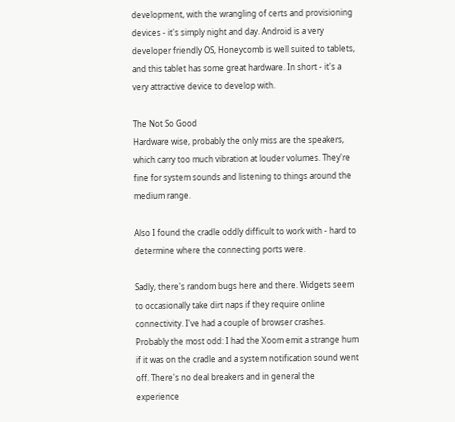development, with the wrangling of certs and provisioning devices - it's simply night and day. Android is a very developer friendly OS, Honeycomb is well suited to tablets, and this tablet has some great hardware. In short - it's a very attractive device to develop with.

The Not So Good
Hardware wise, probably the only miss are the speakers, which carry too much vibration at louder volumes. They're fine for system sounds and listening to things around the medium range.

Also I found the cradle oddly difficult to work with - hard to determine where the connecting ports were.

Sadly, there's random bugs here and there. Widgets seem to occasionally take dirt naps if they require online connectivity. I've had a couple of browser crashes. Probably the most odd: I had the Xoom emit a strange hum if it was on the cradle and a system notification sound went off. There's no deal breakers and in general the experience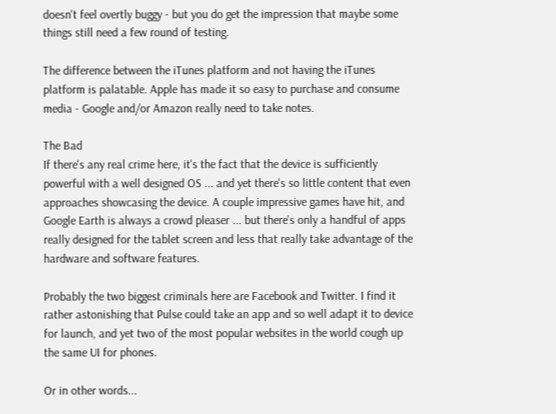doesn't feel overtly buggy - but you do get the impression that maybe some things still need a few round of testing.

The difference between the iTunes platform and not having the iTunes platform is palatable. Apple has made it so easy to purchase and consume media - Google and/or Amazon really need to take notes.

The Bad
If there's any real crime here, it's the fact that the device is sufficiently powerful with a well designed OS ... and yet there's so little content that even approaches showcasing the device. A couple impressive games have hit, and Google Earth is always a crowd pleaser ... but there's only a handful of apps really designed for the tablet screen and less that really take advantage of the hardware and software features.

Probably the two biggest criminals here are Facebook and Twitter. I find it rather astonishing that Pulse could take an app and so well adapt it to device for launch, and yet two of the most popular websites in the world cough up the same UI for phones.

Or in other words...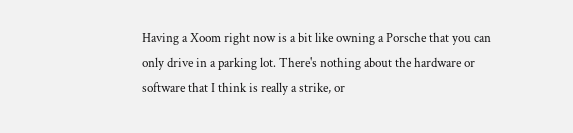Having a Xoom right now is a bit like owning a Porsche that you can only drive in a parking lot. There's nothing about the hardware or software that I think is really a strike, or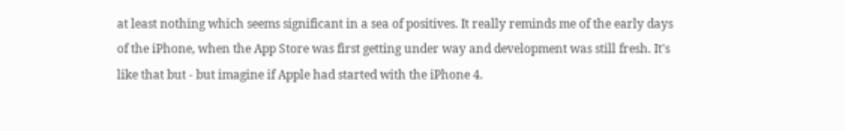at least nothing which seems significant in a sea of positives. It really reminds me of the early days of the iPhone, when the App Store was first getting under way and development was still fresh. It's like that but - but imagine if Apple had started with the iPhone 4.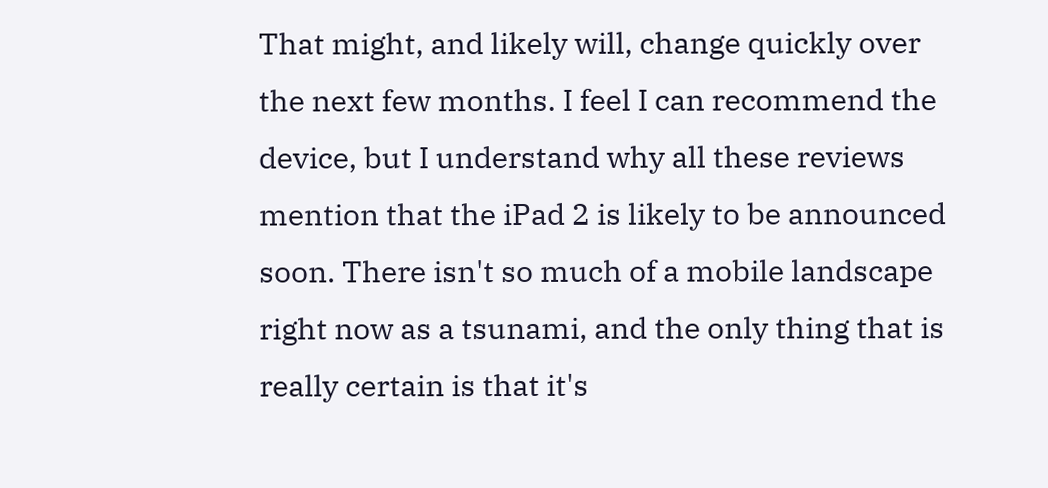That might, and likely will, change quickly over the next few months. I feel I can recommend the device, but I understand why all these reviews mention that the iPad 2 is likely to be announced soon. There isn't so much of a mobile landscape right now as a tsunami, and the only thing that is really certain is that it's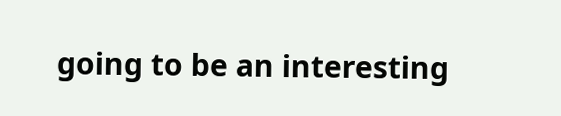going to be an interesting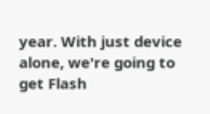year. With just device alone, we're going to get Flash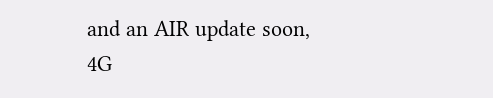and an AIR update soon, 4G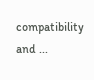compatibility and ...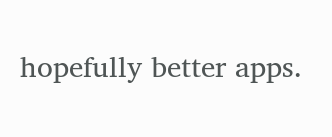hopefully better apps.